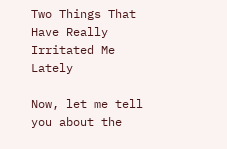Two Things That Have Really Irritated Me Lately

Now, let me tell you about the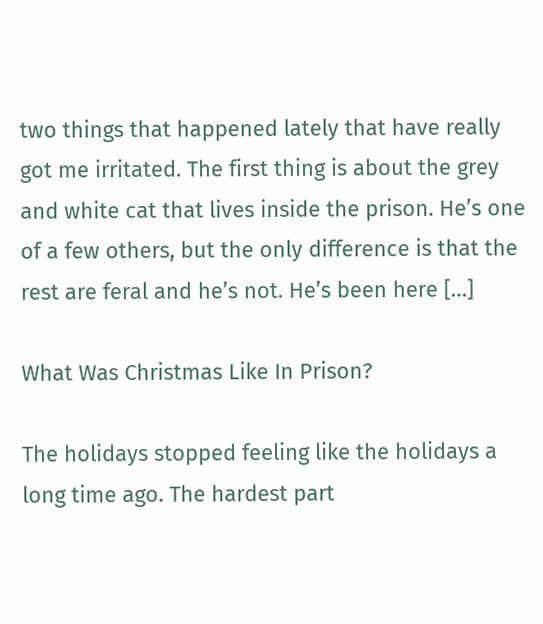two things that happened lately that have really got me irritated. The first thing is about the grey and white cat that lives inside the prison. He’s one of a few others, but the only difference is that the rest are feral and he’s not. He’s been here […]

What Was Christmas Like In Prison?

The holidays stopped feeling like the holidays a long time ago. The hardest part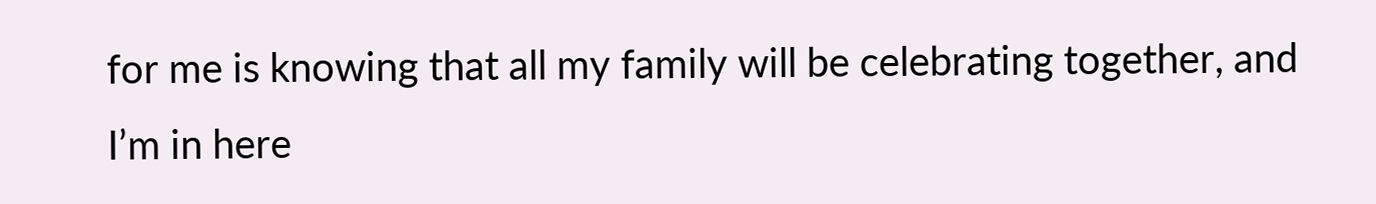for me is knowing that all my family will be celebrating together, and I’m in here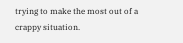trying to make the most out of a crappy situation.